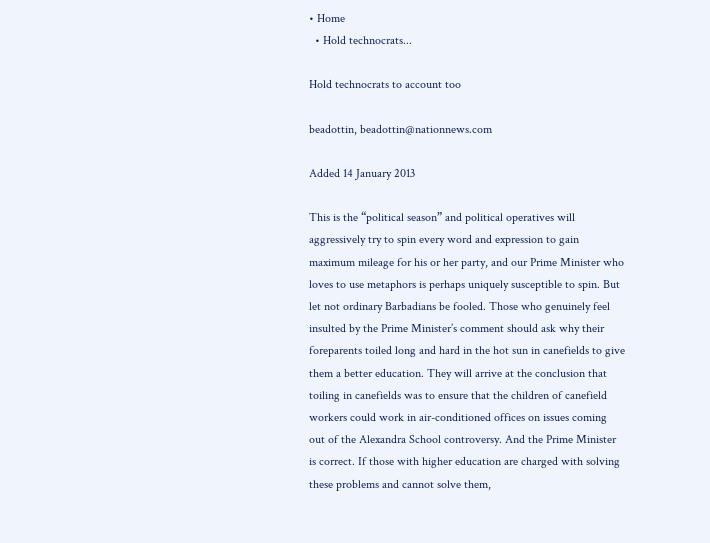• Home
  • Hold technocrats...

Hold technocrats to account too

beadottin, beadottin@nationnews.com

Added 14 January 2013

This is the “political season” and political operatives will aggressively try to spin every word and expression to gain maximum mileage for his or her party, and our Prime Minister who loves to use metaphors is perhaps uniquely susceptible to spin. But let not ordinary Barbadians be fooled. Those who genuinely feel insulted by the Prime Minister’s comment should ask why their foreparents toiled long and hard in the hot sun in canefields to give them a better education. They will arrive at the conclusion that toiling in canefields was to ensure that the children of canefield workers could work in air-conditioned offices on issues coming out of the Alexandra School controversy. And the Prime Minister is correct. If those with higher education are charged with solving these problems and cannot solve them,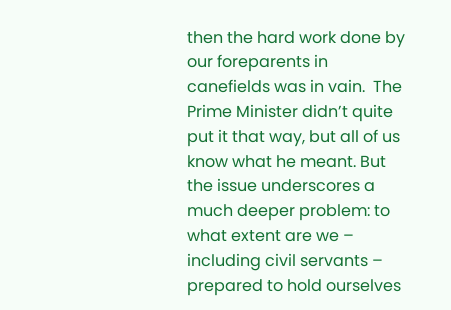then the hard work done by our foreparents in canefields was in vain.  The Prime Minister didn’t quite put it that way, but all of us know what he meant. But the issue underscores a much deeper problem: to what extent are we – including civil servants – prepared to hold ourselves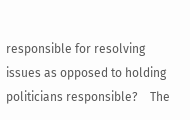responsible for resolving issues as opposed to holding politicians responsible?    The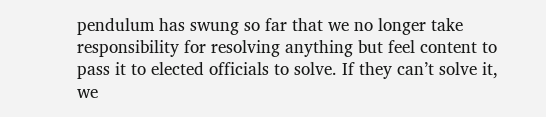pendulum has swung so far that we no longer take responsibility for resolving anything but feel content to pass it to elected officials to solve. If they can’t solve it, we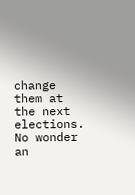change them at the next elections. No wonder an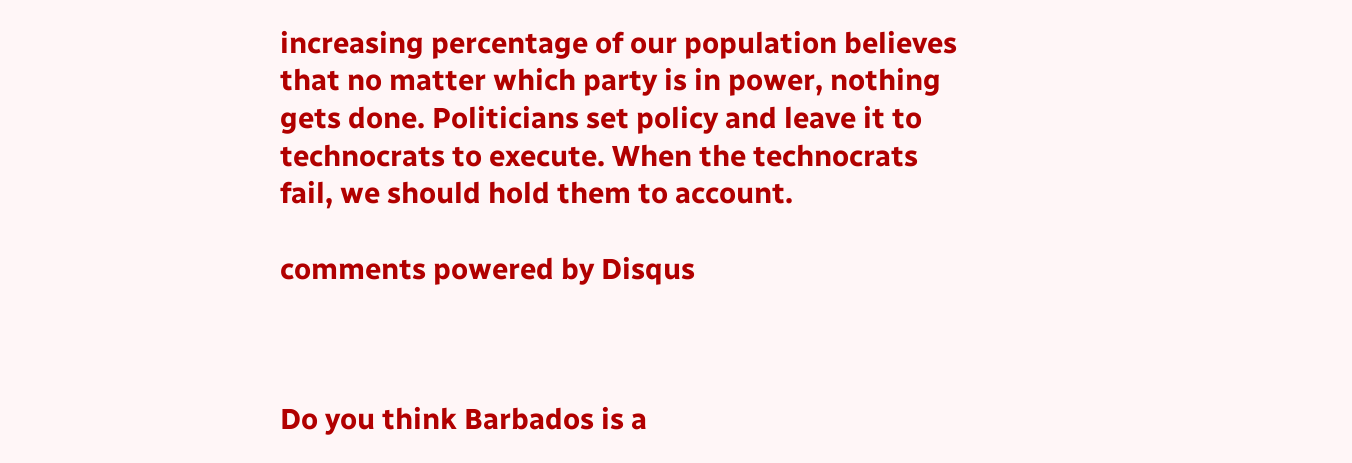increasing percentage of our population believes that no matter which party is in power, nothing gets done. Politicians set policy and leave it to technocrats to execute. When the technocrats fail, we should hold them to account.

comments powered by Disqus



Do you think Barbados is a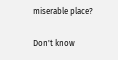miserable place?

Don't know